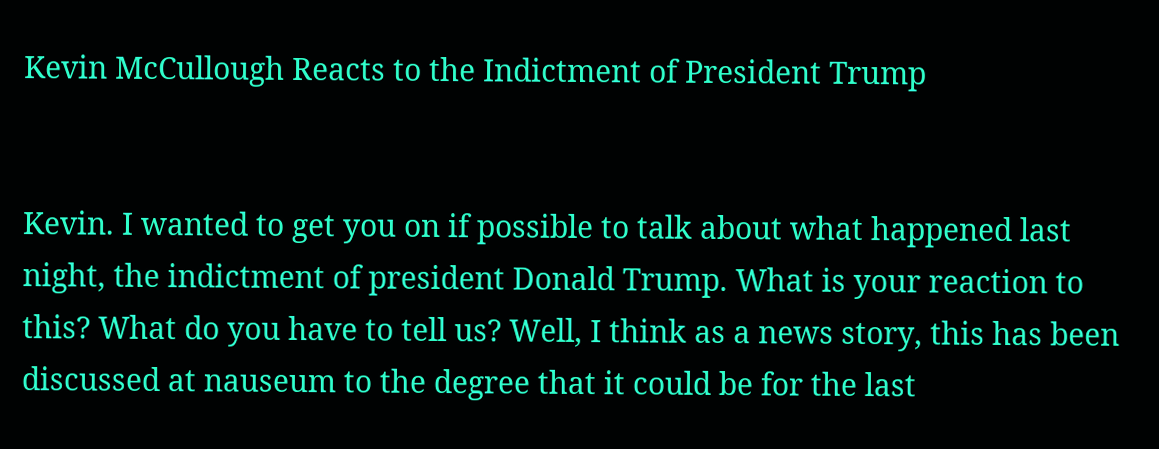Kevin McCullough Reacts to the Indictment of President Trump


Kevin. I wanted to get you on if possible to talk about what happened last night, the indictment of president Donald Trump. What is your reaction to this? What do you have to tell us? Well, I think as a news story, this has been discussed at nauseum to the degree that it could be for the last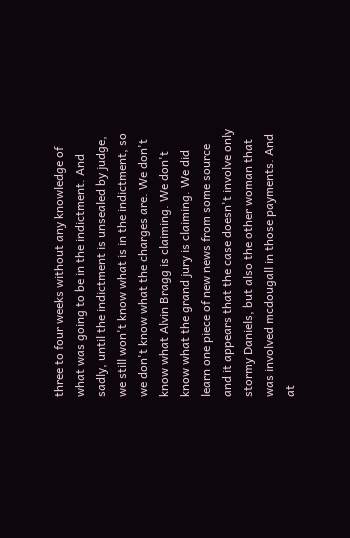three to four weeks without any knowledge of what was going to be in the indictment. And sadly, until the indictment is unsealed by judge, we still won't know what is in the indictment, so we don't know what the charges are. We don't know what Alvin Bragg is claiming. We don't know what the grand jury is claiming. We did learn one piece of new news from some source and it appears that the case doesn't involve only stormy Daniels, but also the other woman that was involved mcdougall in those payments. And at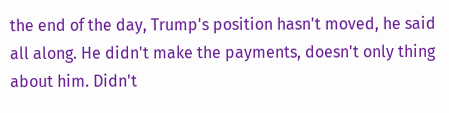the end of the day, Trump's position hasn't moved, he said all along. He didn't make the payments, doesn't only thing about him. Didn't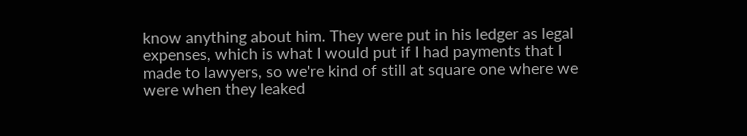know anything about him. They were put in his ledger as legal expenses, which is what I would put if I had payments that I made to lawyers, so we're kind of still at square one where we were when they leaked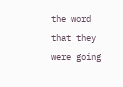the word that they were going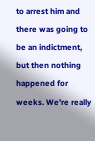to arrest him and there was going to be an indictment, but then nothing happened for weeks. We're really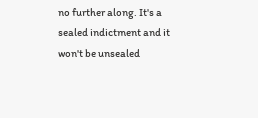no further along. It's a sealed indictment and it won't be unsealed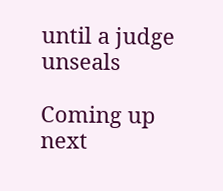until a judge unseals

Coming up next